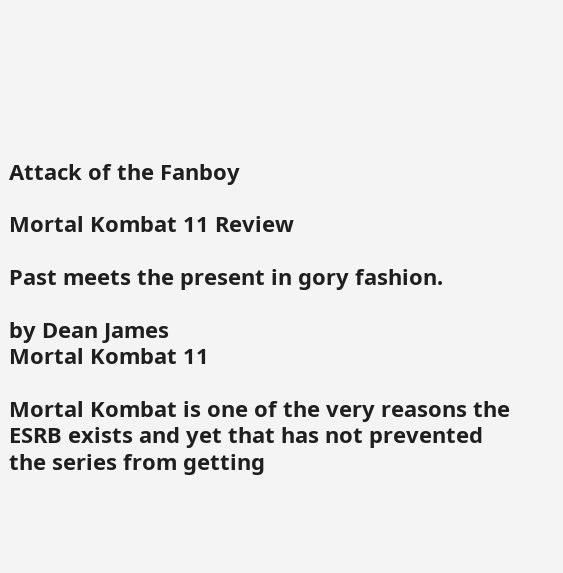Attack of the Fanboy

Mortal Kombat 11 Review

Past meets the present in gory fashion.

by Dean James
Mortal Kombat 11

Mortal Kombat is one of the very reasons the ESRB exists and yet that has not prevented the series from getting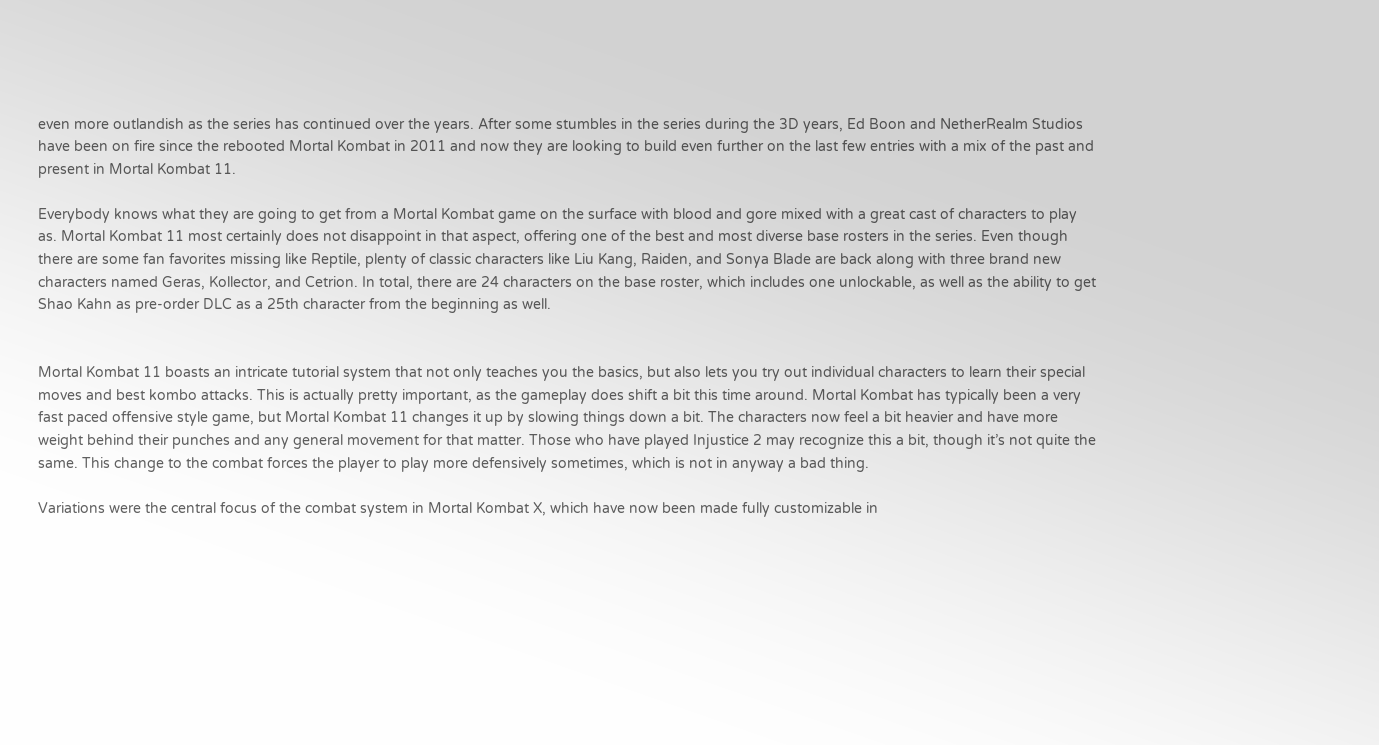even more outlandish as the series has continued over the years. After some stumbles in the series during the 3D years, Ed Boon and NetherRealm Studios have been on fire since the rebooted Mortal Kombat in 2011 and now they are looking to build even further on the last few entries with a mix of the past and present in Mortal Kombat 11.

Everybody knows what they are going to get from a Mortal Kombat game on the surface with blood and gore mixed with a great cast of characters to play as. Mortal Kombat 11 most certainly does not disappoint in that aspect, offering one of the best and most diverse base rosters in the series. Even though there are some fan favorites missing like Reptile, plenty of classic characters like Liu Kang, Raiden, and Sonya Blade are back along with three brand new characters named Geras, Kollector, and Cetrion. In total, there are 24 characters on the base roster, which includes one unlockable, as well as the ability to get Shao Kahn as pre-order DLC as a 25th character from the beginning as well.


Mortal Kombat 11 boasts an intricate tutorial system that not only teaches you the basics, but also lets you try out individual characters to learn their special moves and best kombo attacks. This is actually pretty important, as the gameplay does shift a bit this time around. Mortal Kombat has typically been a very fast paced offensive style game, but Mortal Kombat 11 changes it up by slowing things down a bit. The characters now feel a bit heavier and have more weight behind their punches and any general movement for that matter. Those who have played Injustice 2 may recognize this a bit, though it’s not quite the same. This change to the combat forces the player to play more defensively sometimes, which is not in anyway a bad thing.

Variations were the central focus of the combat system in Mortal Kombat X, which have now been made fully customizable in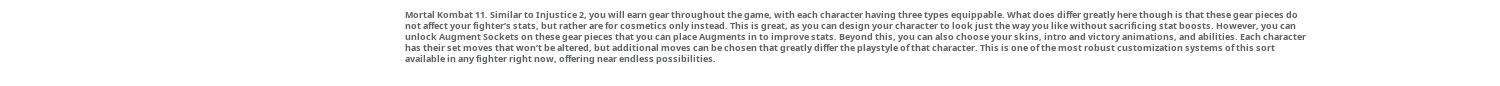Mortal Kombat 11. Similar to Injustice 2, you will earn gear throughout the game, with each character having three types equippable. What does differ greatly here though is that these gear pieces do not affect your fighter’s stats, but rather are for cosmetics only instead. This is great, as you can design your character to look just the way you like without sacrificing stat boosts. However, you can unlock Augment Sockets on these gear pieces that you can place Augments in to improve stats. Beyond this, you can also choose your skins, intro and victory animations, and abilities. Each character has their set moves that won’t be altered, but additional moves can be chosen that greatly differ the playstyle of that character. This is one of the most robust customization systems of this sort available in any fighter right now, offering near endless possibilities.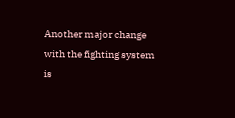Another major change with the fighting system is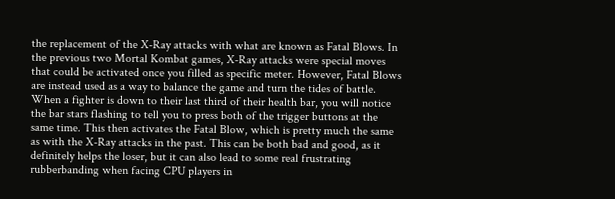the replacement of the X-Ray attacks with what are known as Fatal Blows. In the previous two Mortal Kombat games, X-Ray attacks were special moves that could be activated once you filled as specific meter. However, Fatal Blows are instead used as a way to balance the game and turn the tides of battle. When a fighter is down to their last third of their health bar, you will notice the bar stars flashing to tell you to press both of the trigger buttons at the same time. This then activates the Fatal Blow, which is pretty much the same as with the X-Ray attacks in the past. This can be both bad and good, as it definitely helps the loser, but it can also lead to some real frustrating rubberbanding when facing CPU players in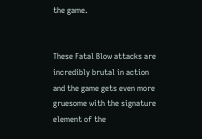the game.


These Fatal Blow attacks are incredibly brutal in action and the game gets even more gruesome with the signature element of the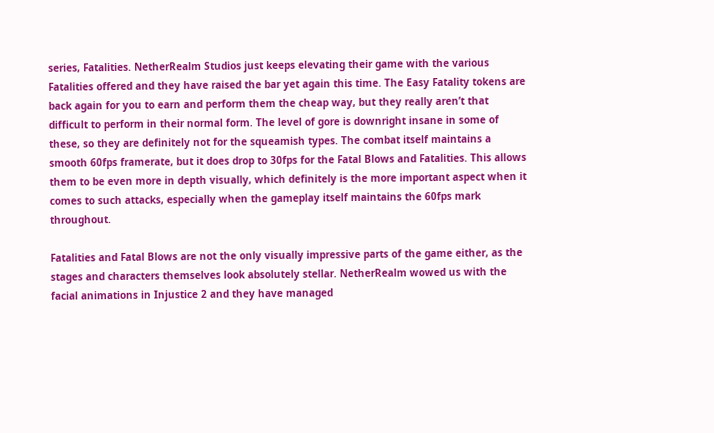series, Fatalities. NetherRealm Studios just keeps elevating their game with the various Fatalities offered and they have raised the bar yet again this time. The Easy Fatality tokens are back again for you to earn and perform them the cheap way, but they really aren’t that difficult to perform in their normal form. The level of gore is downright insane in some of these, so they are definitely not for the squeamish types. The combat itself maintains a smooth 60fps framerate, but it does drop to 30fps for the Fatal Blows and Fatalities. This allows them to be even more in depth visually, which definitely is the more important aspect when it comes to such attacks, especially when the gameplay itself maintains the 60fps mark throughout.

Fatalities and Fatal Blows are not the only visually impressive parts of the game either, as the stages and characters themselves look absolutely stellar. NetherRealm wowed us with the facial animations in Injustice 2 and they have managed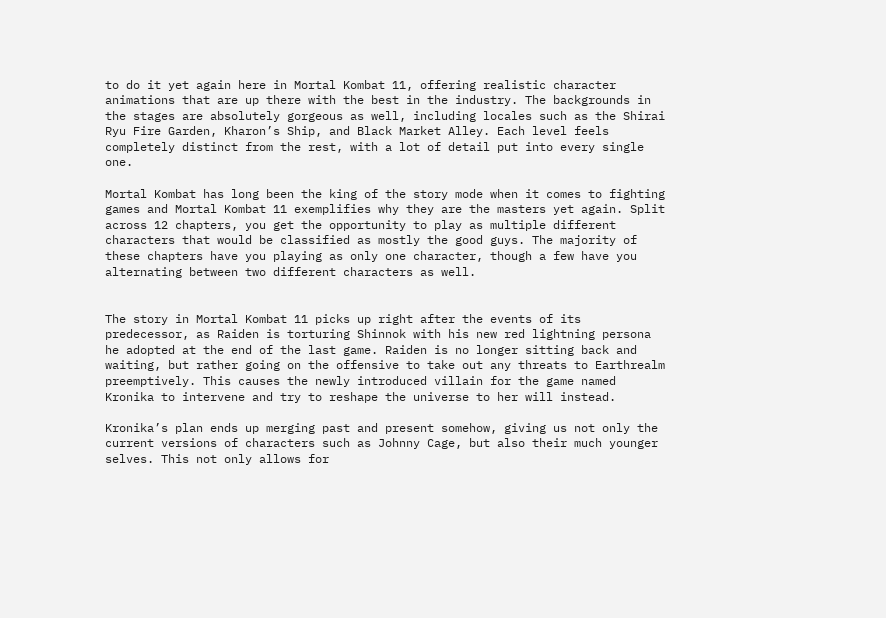to do it yet again here in Mortal Kombat 11, offering realistic character animations that are up there with the best in the industry. The backgrounds in the stages are absolutely gorgeous as well, including locales such as the Shirai Ryu Fire Garden, Kharon’s Ship, and Black Market Alley. Each level feels completely distinct from the rest, with a lot of detail put into every single one.

Mortal Kombat has long been the king of the story mode when it comes to fighting games and Mortal Kombat 11 exemplifies why they are the masters yet again. Split across 12 chapters, you get the opportunity to play as multiple different characters that would be classified as mostly the good guys. The majority of these chapters have you playing as only one character, though a few have you alternating between two different characters as well.


The story in Mortal Kombat 11 picks up right after the events of its predecessor, as Raiden is torturing Shinnok with his new red lightning persona he adopted at the end of the last game. Raiden is no longer sitting back and waiting, but rather going on the offensive to take out any threats to Earthrealm preemptively. This causes the newly introduced villain for the game named Kronika to intervene and try to reshape the universe to her will instead.

Kronika’s plan ends up merging past and present somehow, giving us not only the current versions of characters such as Johnny Cage, but also their much younger selves. This not only allows for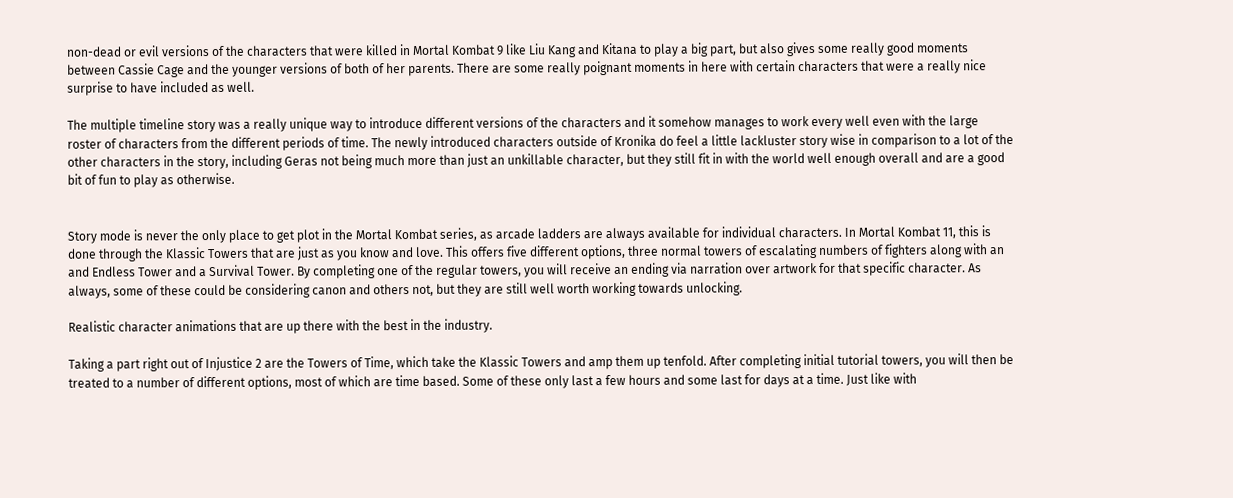non-dead or evil versions of the characters that were killed in Mortal Kombat 9 like Liu Kang and Kitana to play a big part, but also gives some really good moments between Cassie Cage and the younger versions of both of her parents. There are some really poignant moments in here with certain characters that were a really nice surprise to have included as well.

The multiple timeline story was a really unique way to introduce different versions of the characters and it somehow manages to work every well even with the large roster of characters from the different periods of time. The newly introduced characters outside of Kronika do feel a little lackluster story wise in comparison to a lot of the other characters in the story, including Geras not being much more than just an unkillable character, but they still fit in with the world well enough overall and are a good bit of fun to play as otherwise.


Story mode is never the only place to get plot in the Mortal Kombat series, as arcade ladders are always available for individual characters. In Mortal Kombat 11, this is done through the Klassic Towers that are just as you know and love. This offers five different options, three normal towers of escalating numbers of fighters along with an and Endless Tower and a Survival Tower. By completing one of the regular towers, you will receive an ending via narration over artwork for that specific character. As always, some of these could be considering canon and others not, but they are still well worth working towards unlocking.

Realistic character animations that are up there with the best in the industry.

Taking a part right out of Injustice 2 are the Towers of Time, which take the Klassic Towers and amp them up tenfold. After completing initial tutorial towers, you will then be treated to a number of different options, most of which are time based. Some of these only last a few hours and some last for days at a time. Just like with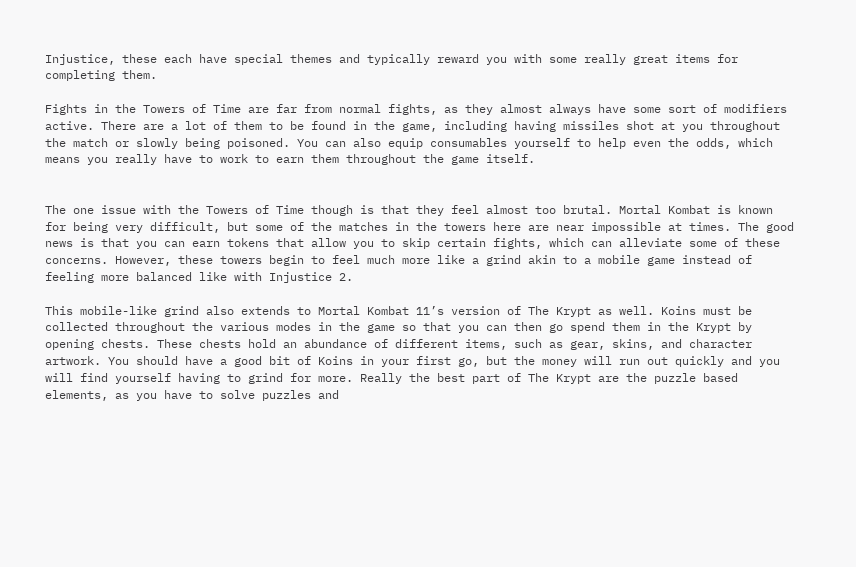Injustice, these each have special themes and typically reward you with some really great items for completing them.

Fights in the Towers of Time are far from normal fights, as they almost always have some sort of modifiers active. There are a lot of them to be found in the game, including having missiles shot at you throughout the match or slowly being poisoned. You can also equip consumables yourself to help even the odds, which means you really have to work to earn them throughout the game itself.


The one issue with the Towers of Time though is that they feel almost too brutal. Mortal Kombat is known for being very difficult, but some of the matches in the towers here are near impossible at times. The good news is that you can earn tokens that allow you to skip certain fights, which can alleviate some of these concerns. However, these towers begin to feel much more like a grind akin to a mobile game instead of feeling more balanced like with Injustice 2.

This mobile-like grind also extends to Mortal Kombat 11’s version of The Krypt as well. Koins must be collected throughout the various modes in the game so that you can then go spend them in the Krypt by opening chests. These chests hold an abundance of different items, such as gear, skins, and character artwork. You should have a good bit of Koins in your first go, but the money will run out quickly and you will find yourself having to grind for more. Really the best part of The Krypt are the puzzle based elements, as you have to solve puzzles and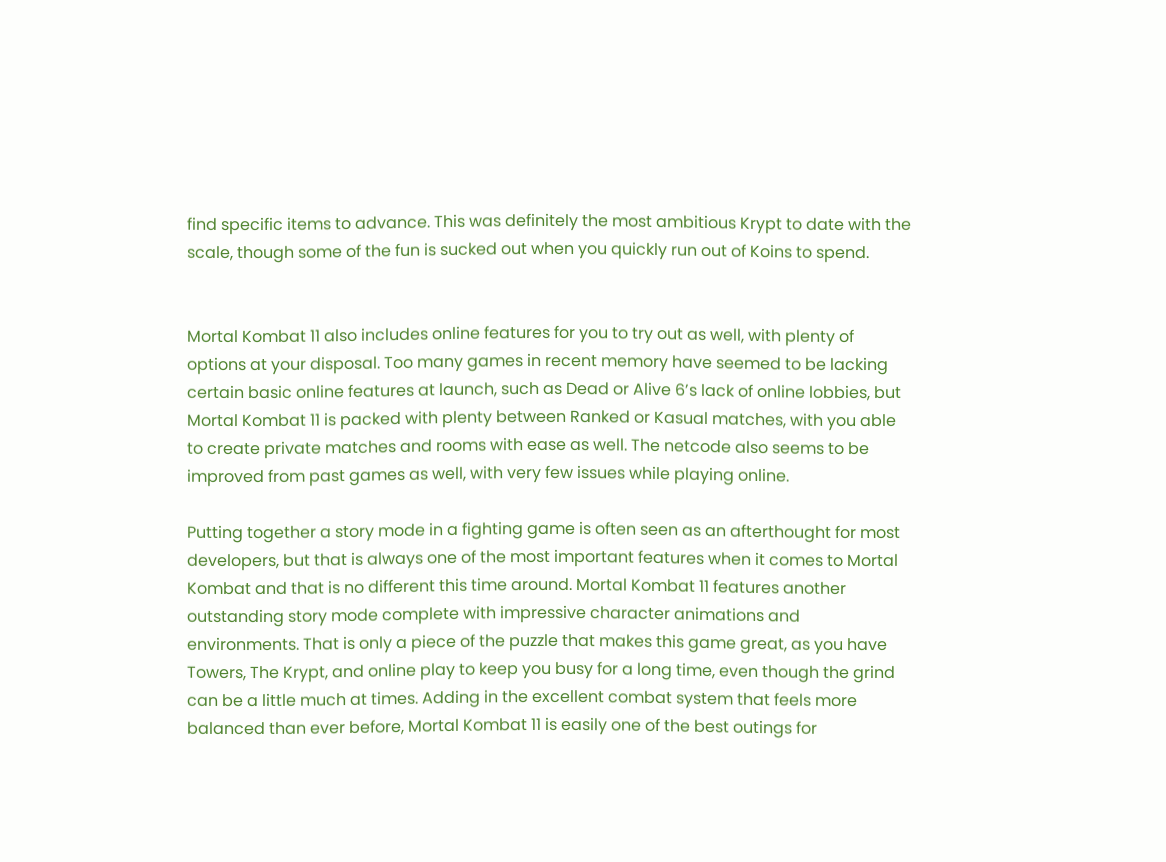find specific items to advance. This was definitely the most ambitious Krypt to date with the scale, though some of the fun is sucked out when you quickly run out of Koins to spend.


Mortal Kombat 11 also includes online features for you to try out as well, with plenty of options at your disposal. Too many games in recent memory have seemed to be lacking certain basic online features at launch, such as Dead or Alive 6’s lack of online lobbies, but Mortal Kombat 11 is packed with plenty between Ranked or Kasual matches, with you able to create private matches and rooms with ease as well. The netcode also seems to be improved from past games as well, with very few issues while playing online.

Putting together a story mode in a fighting game is often seen as an afterthought for most developers, but that is always one of the most important features when it comes to Mortal Kombat and that is no different this time around. Mortal Kombat 11 features another outstanding story mode complete with impressive character animations and environments. That is only a piece of the puzzle that makes this game great, as you have Towers, The Krypt, and online play to keep you busy for a long time, even though the grind can be a little much at times. Adding in the excellent combat system that feels more balanced than ever before, Mortal Kombat 11 is easily one of the best outings for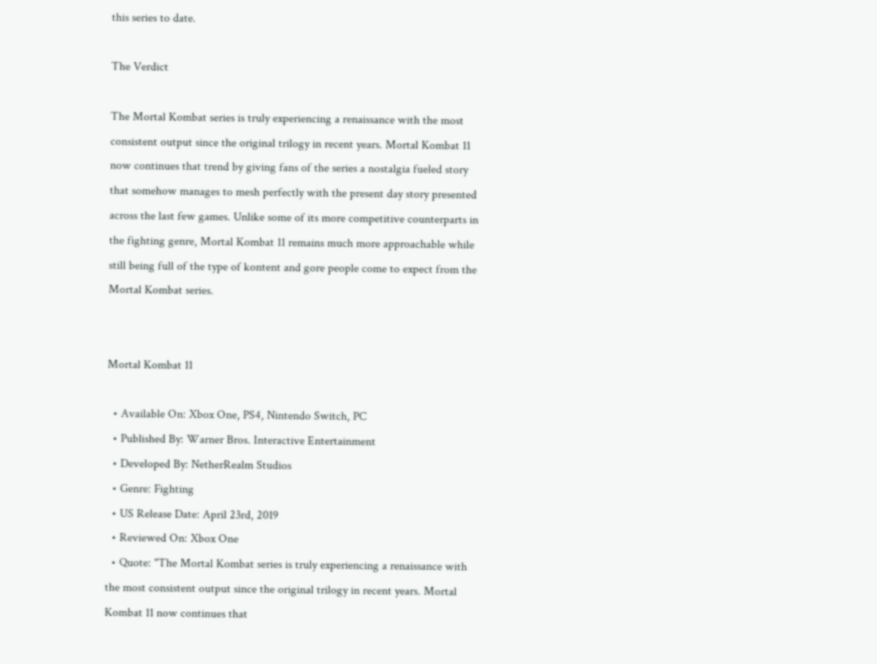this series to date.

The Verdict

The Mortal Kombat series is truly experiencing a renaissance with the most consistent output since the original trilogy in recent years. Mortal Kombat 11 now continues that trend by giving fans of the series a nostalgia fueled story that somehow manages to mesh perfectly with the present day story presented across the last few games. Unlike some of its more competitive counterparts in the fighting genre, Mortal Kombat 11 remains much more approachable while still being full of the type of kontent and gore people come to expect from the Mortal Kombat series.


Mortal Kombat 11

  • Available On: Xbox One, PS4, Nintendo Switch, PC
  • Published By: Warner Bros. Interactive Entertainment
  • Developed By: NetherRealm Studios
  • Genre: Fighting
  • US Release Date: April 23rd, 2019
  • Reviewed On: Xbox One
  • Quote: "The Mortal Kombat series is truly experiencing a renaissance with the most consistent output since the original trilogy in recent years. Mortal Kombat 11 now continues that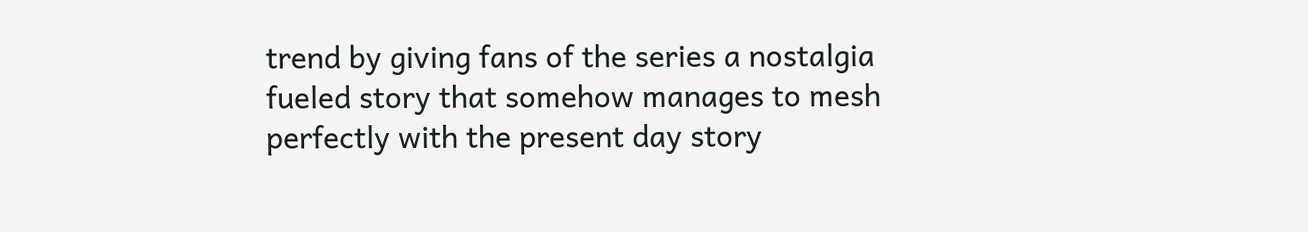trend by giving fans of the series a nostalgia fueled story that somehow manages to mesh perfectly with the present day story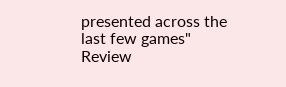presented across the last few games"
Review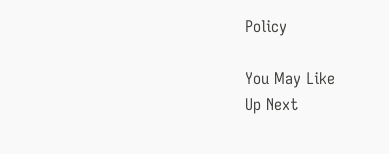Policy

You May Like
Up Next